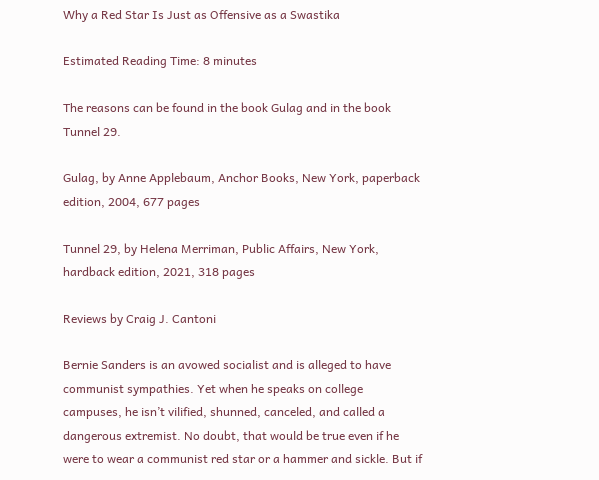Why a Red Star Is Just as Offensive as a Swastika

Estimated Reading Time: 8 minutes

The reasons can be found in the book Gulag and in the book Tunnel 29.

Gulag, by Anne Applebaum, Anchor Books, New York, paperback edition, 2004, 677 pages

Tunnel 29, by Helena Merriman, Public Affairs, New York, hardback edition, 2021, 318 pages

Reviews by Craig J. Cantoni

Bernie Sanders is an avowed socialist and is alleged to have communist sympathies. Yet when he speaks on college campuses, he isn’t vilified, shunned, canceled, and called a dangerous extremist. No doubt, that would be true even if he were to wear a communist red star or a hammer and sickle. But if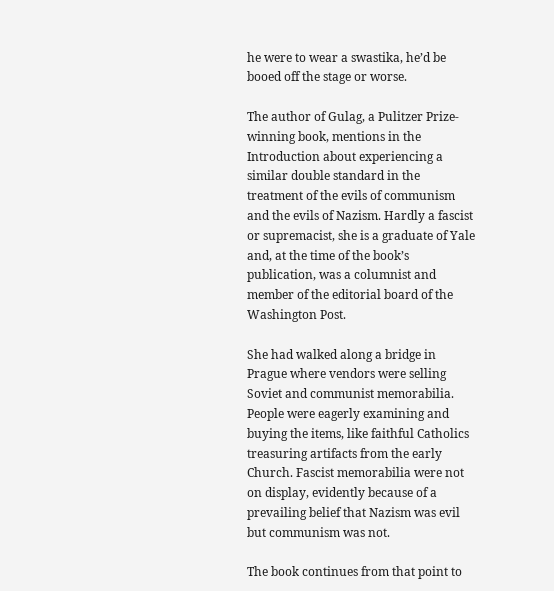he were to wear a swastika, he’d be booed off the stage or worse.

The author of Gulag, a Pulitzer Prize-winning book, mentions in the Introduction about experiencing a similar double standard in the treatment of the evils of communism and the evils of Nazism. Hardly a fascist or supremacist, she is a graduate of Yale and, at the time of the book’s publication, was a columnist and member of the editorial board of the Washington Post.

She had walked along a bridge in Prague where vendors were selling Soviet and communist memorabilia. People were eagerly examining and buying the items, like faithful Catholics treasuring artifacts from the early Church. Fascist memorabilia were not on display, evidently because of a prevailing belief that Nazism was evil but communism was not.

The book continues from that point to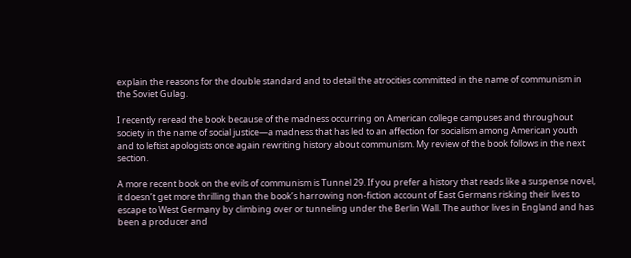explain the reasons for the double standard and to detail the atrocities committed in the name of communism in the Soviet Gulag.

I recently reread the book because of the madness occurring on American college campuses and throughout society in the name of social justice—a madness that has led to an affection for socialism among American youth and to leftist apologists once again rewriting history about communism. My review of the book follows in the next section.

A more recent book on the evils of communism is Tunnel 29. If you prefer a history that reads like a suspense novel, it doesn’t get more thrilling than the book’s harrowing non-fiction account of East Germans risking their lives to escape to West Germany by climbing over or tunneling under the Berlin Wall. The author lives in England and has been a producer and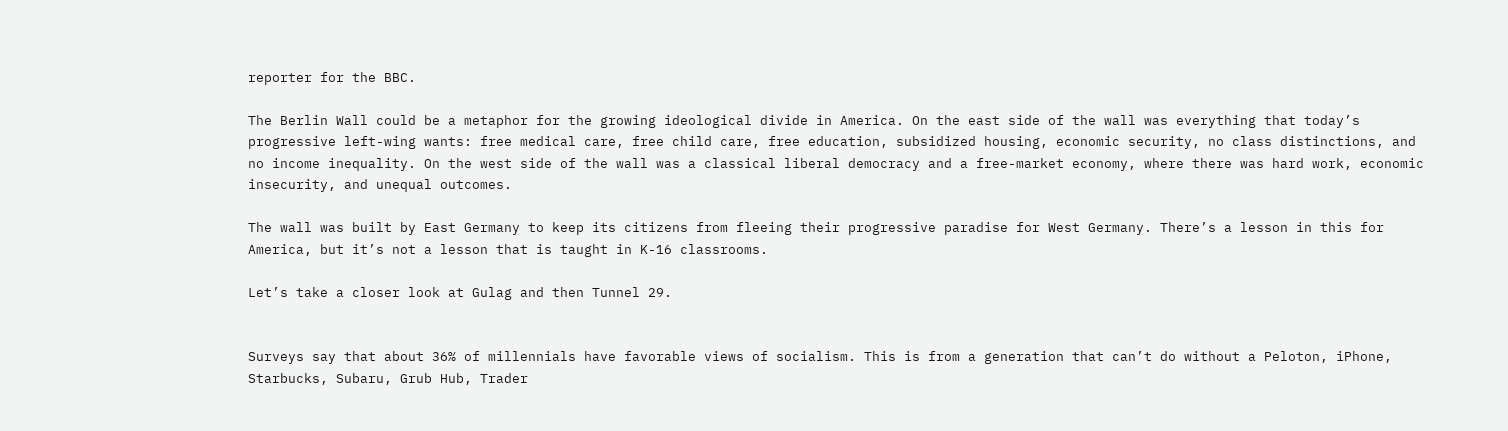reporter for the BBC.

The Berlin Wall could be a metaphor for the growing ideological divide in America. On the east side of the wall was everything that today’s progressive left-wing wants: free medical care, free child care, free education, subsidized housing, economic security, no class distinctions, and no income inequality. On the west side of the wall was a classical liberal democracy and a free-market economy, where there was hard work, economic insecurity, and unequal outcomes.

The wall was built by East Germany to keep its citizens from fleeing their progressive paradise for West Germany. There’s a lesson in this for America, but it’s not a lesson that is taught in K-16 classrooms.

Let’s take a closer look at Gulag and then Tunnel 29.


Surveys say that about 36% of millennials have favorable views of socialism. This is from a generation that can’t do without a Peloton, iPhone, Starbucks, Subaru, Grub Hub, Trader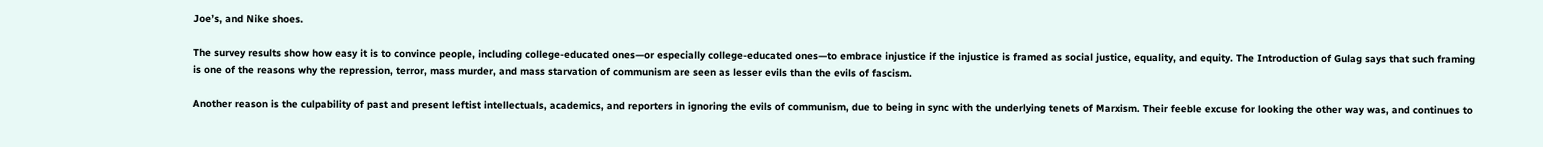Joe’s, and Nike shoes.

The survey results show how easy it is to convince people, including college-educated ones—or especially college-educated ones—to embrace injustice if the injustice is framed as social justice, equality, and equity. The Introduction of Gulag says that such framing is one of the reasons why the repression, terror, mass murder, and mass starvation of communism are seen as lesser evils than the evils of fascism.

Another reason is the culpability of past and present leftist intellectuals, academics, and reporters in ignoring the evils of communism, due to being in sync with the underlying tenets of Marxism. Their feeble excuse for looking the other way was, and continues to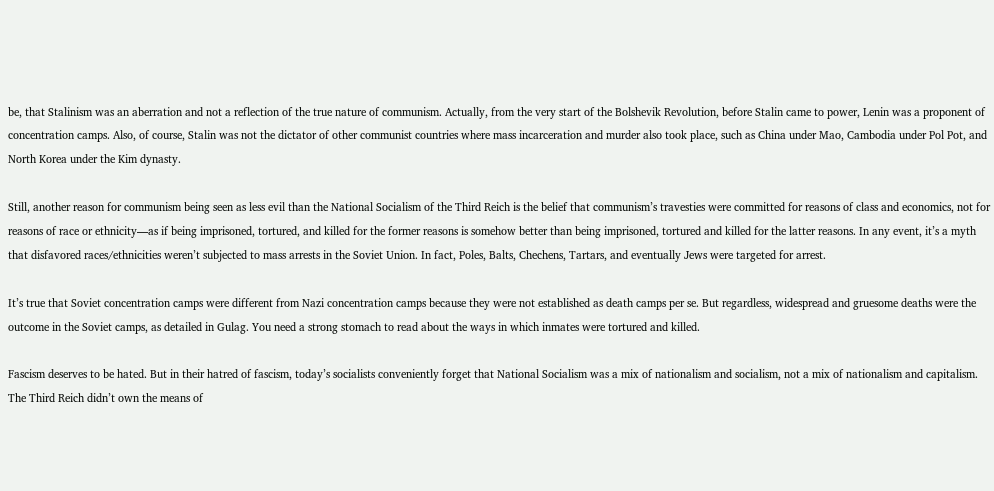be, that Stalinism was an aberration and not a reflection of the true nature of communism. Actually, from the very start of the Bolshevik Revolution, before Stalin came to power, Lenin was a proponent of concentration camps. Also, of course, Stalin was not the dictator of other communist countries where mass incarceration and murder also took place, such as China under Mao, Cambodia under Pol Pot, and North Korea under the Kim dynasty.

Still, another reason for communism being seen as less evil than the National Socialism of the Third Reich is the belief that communism’s travesties were committed for reasons of class and economics, not for reasons of race or ethnicity—as if being imprisoned, tortured, and killed for the former reasons is somehow better than being imprisoned, tortured and killed for the latter reasons. In any event, it’s a myth that disfavored races/ethnicities weren’t subjected to mass arrests in the Soviet Union. In fact, Poles, Balts, Chechens, Tartars, and eventually Jews were targeted for arrest.

It’s true that Soviet concentration camps were different from Nazi concentration camps because they were not established as death camps per se. But regardless, widespread and gruesome deaths were the outcome in the Soviet camps, as detailed in Gulag. You need a strong stomach to read about the ways in which inmates were tortured and killed.

Fascism deserves to be hated. But in their hatred of fascism, today’s socialists conveniently forget that National Socialism was a mix of nationalism and socialism, not a mix of nationalism and capitalism. The Third Reich didn’t own the means of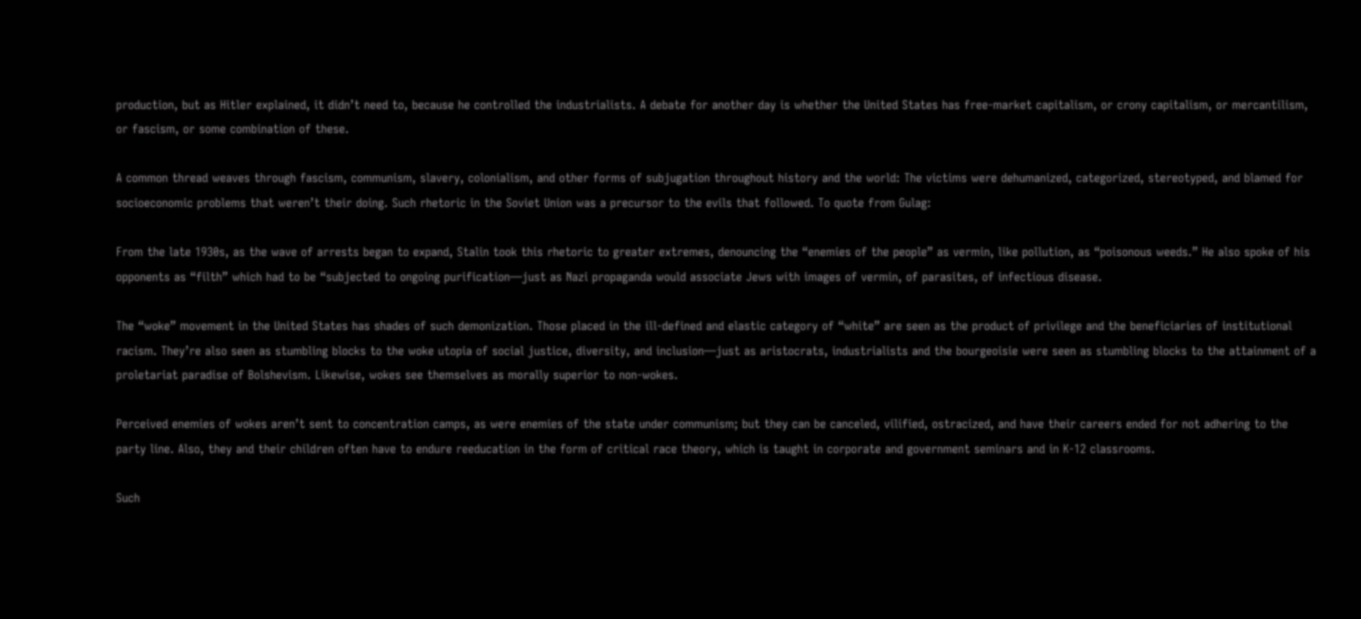production, but as Hitler explained, it didn’t need to, because he controlled the industrialists. A debate for another day is whether the United States has free-market capitalism, or crony capitalism, or mercantilism, or fascism, or some combination of these.

A common thread weaves through fascism, communism, slavery, colonialism, and other forms of subjugation throughout history and the world: The victims were dehumanized, categorized, stereotyped, and blamed for socioeconomic problems that weren’t their doing. Such rhetoric in the Soviet Union was a precursor to the evils that followed. To quote from Gulag:

From the late 1930s, as the wave of arrests began to expand, Stalin took this rhetoric to greater extremes, denouncing the “enemies of the people” as vermin, like pollution, as “poisonous weeds.” He also spoke of his opponents as “filth” which had to be “subjected to ongoing purification—just as Nazi propaganda would associate Jews with images of vermin, of parasites, of infectious disease.

The “woke” movement in the United States has shades of such demonization. Those placed in the ill-defined and elastic category of “white” are seen as the product of privilege and the beneficiaries of institutional racism. They’re also seen as stumbling blocks to the woke utopia of social justice, diversity, and inclusion—just as aristocrats, industrialists and the bourgeoisie were seen as stumbling blocks to the attainment of a proletariat paradise of Bolshevism. Likewise, wokes see themselves as morally superior to non-wokes.

Perceived enemies of wokes aren’t sent to concentration camps, as were enemies of the state under communism; but they can be canceled, vilified, ostracized, and have their careers ended for not adhering to the party line. Also, they and their children often have to endure reeducation in the form of critical race theory, which is taught in corporate and government seminars and in K-12 classrooms.

Such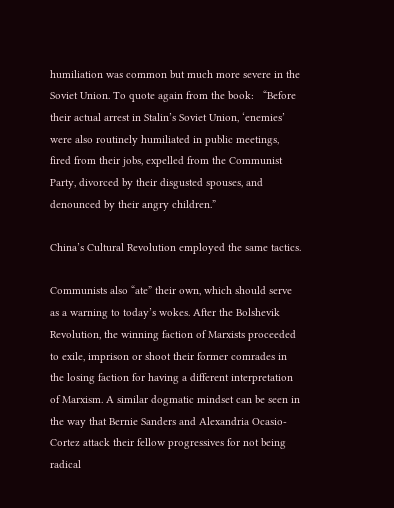humiliation was common but much more severe in the Soviet Union. To quote again from the book:   “Before their actual arrest in Stalin’s Soviet Union, ‘enemies’ were also routinely humiliated in public meetings, fired from their jobs, expelled from the Communist Party, divorced by their disgusted spouses, and denounced by their angry children.”

China’s Cultural Revolution employed the same tactics.

Communists also “ate” their own, which should serve as a warning to today’s wokes. After the Bolshevik Revolution, the winning faction of Marxists proceeded to exile, imprison or shoot their former comrades in the losing faction for having a different interpretation of Marxism. A similar dogmatic mindset can be seen in the way that Bernie Sanders and Alexandria Ocasio-Cortez attack their fellow progressives for not being radical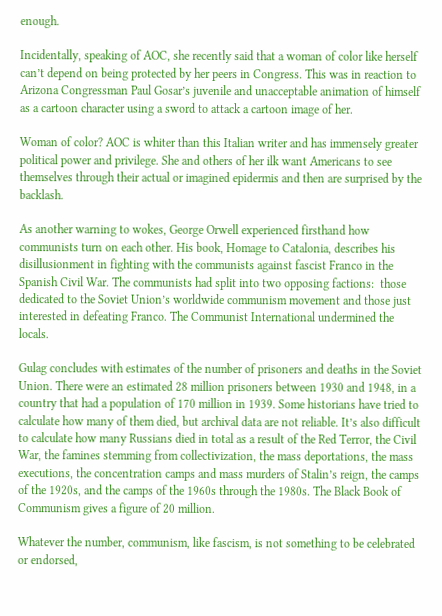enough.

Incidentally, speaking of AOC, she recently said that a woman of color like herself can’t depend on being protected by her peers in Congress. This was in reaction to Arizona Congressman Paul Gosar’s juvenile and unacceptable animation of himself as a cartoon character using a sword to attack a cartoon image of her.

Woman of color? AOC is whiter than this Italian writer and has immensely greater political power and privilege. She and others of her ilk want Americans to see themselves through their actual or imagined epidermis and then are surprised by the backlash.

As another warning to wokes, George Orwell experienced firsthand how communists turn on each other. His book, Homage to Catalonia, describes his disillusionment in fighting with the communists against fascist Franco in the Spanish Civil War. The communists had split into two opposing factions:  those dedicated to the Soviet Union’s worldwide communism movement and those just interested in defeating Franco. The Communist International undermined the locals.

Gulag concludes with estimates of the number of prisoners and deaths in the Soviet Union. There were an estimated 28 million prisoners between 1930 and 1948, in a country that had a population of 170 million in 1939. Some historians have tried to calculate how many of them died, but archival data are not reliable. It’s also difficult to calculate how many Russians died in total as a result of the Red Terror, the Civil War, the famines stemming from collectivization, the mass deportations, the mass executions, the concentration camps and mass murders of Stalin’s reign, the camps of the 1920s, and the camps of the 1960s through the 1980s. The Black Book of Communism gives a figure of 20 million.

Whatever the number, communism, like fascism, is not something to be celebrated or endorsed,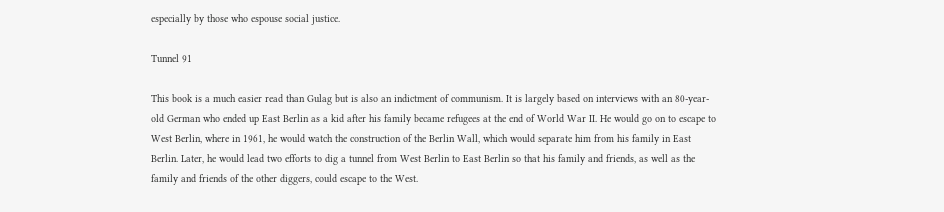especially by those who espouse social justice.

Tunnel 91

This book is a much easier read than Gulag but is also an indictment of communism. It is largely based on interviews with an 80-year-old German who ended up East Berlin as a kid after his family became refugees at the end of World War II. He would go on to escape to West Berlin, where in 1961, he would watch the construction of the Berlin Wall, which would separate him from his family in East Berlin. Later, he would lead two efforts to dig a tunnel from West Berlin to East Berlin so that his family and friends, as well as the family and friends of the other diggers, could escape to the West.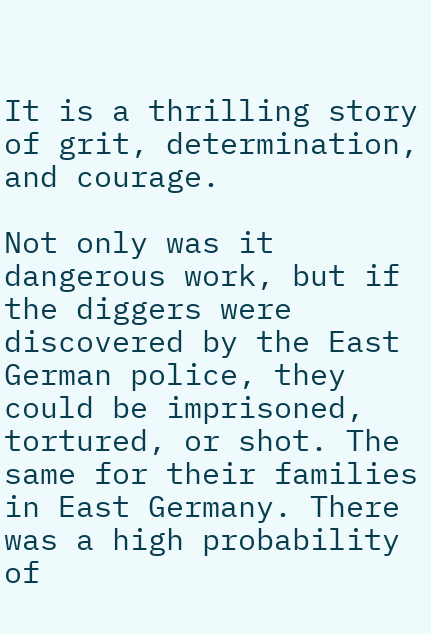It is a thrilling story of grit, determination, and courage.

Not only was it dangerous work, but if the diggers were discovered by the East German police, they could be imprisoned, tortured, or shot. The same for their families in East Germany. There was a high probability of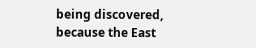being discovered, because the East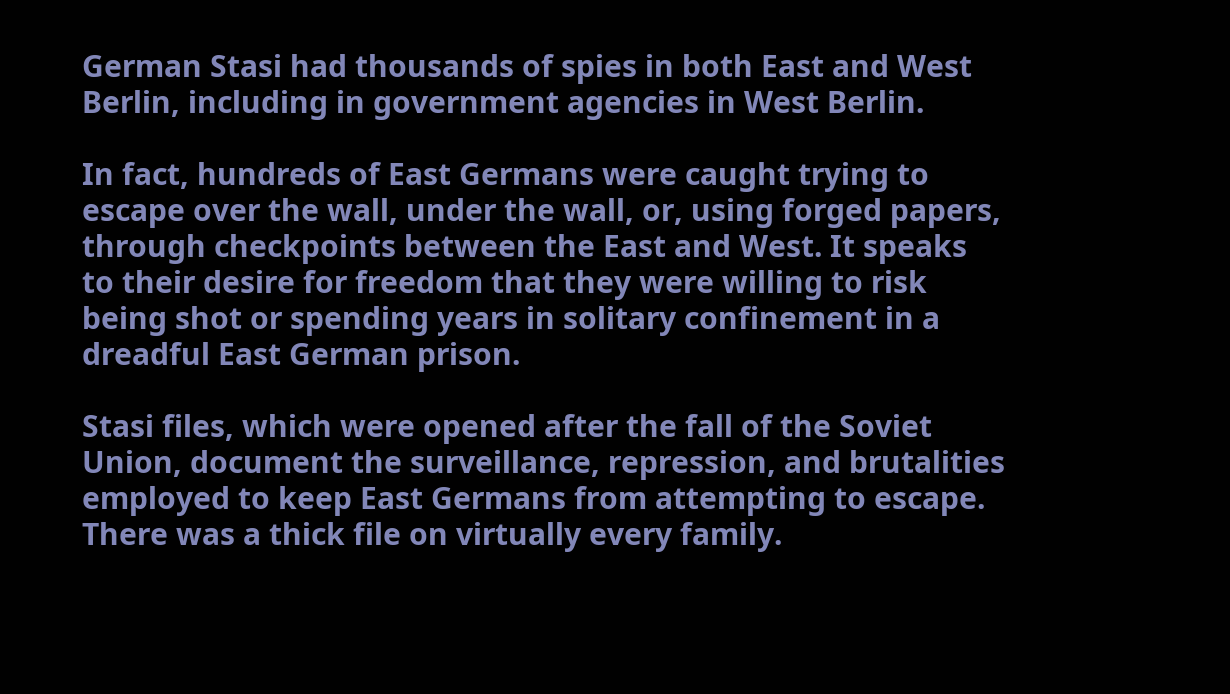German Stasi had thousands of spies in both East and West Berlin, including in government agencies in West Berlin.

In fact, hundreds of East Germans were caught trying to escape over the wall, under the wall, or, using forged papers, through checkpoints between the East and West. It speaks to their desire for freedom that they were willing to risk being shot or spending years in solitary confinement in a dreadful East German prison.

Stasi files, which were opened after the fall of the Soviet Union, document the surveillance, repression, and brutalities employed to keep East Germans from attempting to escape. There was a thick file on virtually every family.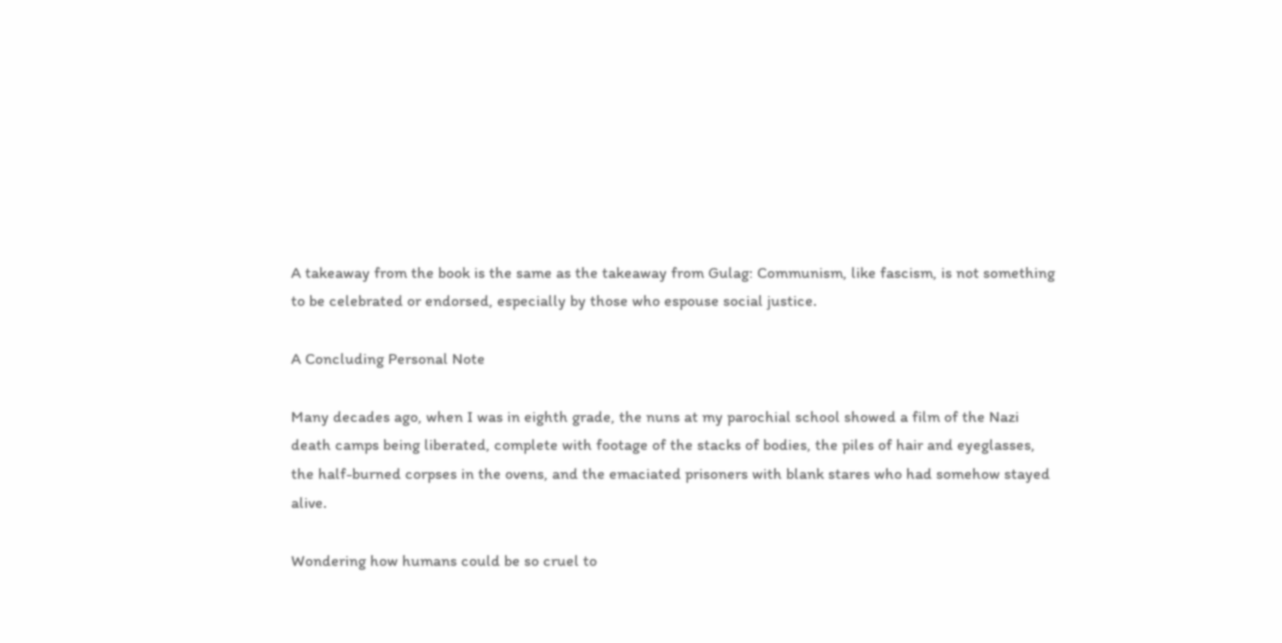A takeaway from the book is the same as the takeaway from Gulag: Communism, like fascism, is not something to be celebrated or endorsed, especially by those who espouse social justice.

A Concluding Personal Note

Many decades ago, when I was in eighth grade, the nuns at my parochial school showed a film of the Nazi death camps being liberated, complete with footage of the stacks of bodies, the piles of hair and eyeglasses, the half-burned corpses in the ovens, and the emaciated prisoners with blank stares who had somehow stayed alive.

Wondering how humans could be so cruel to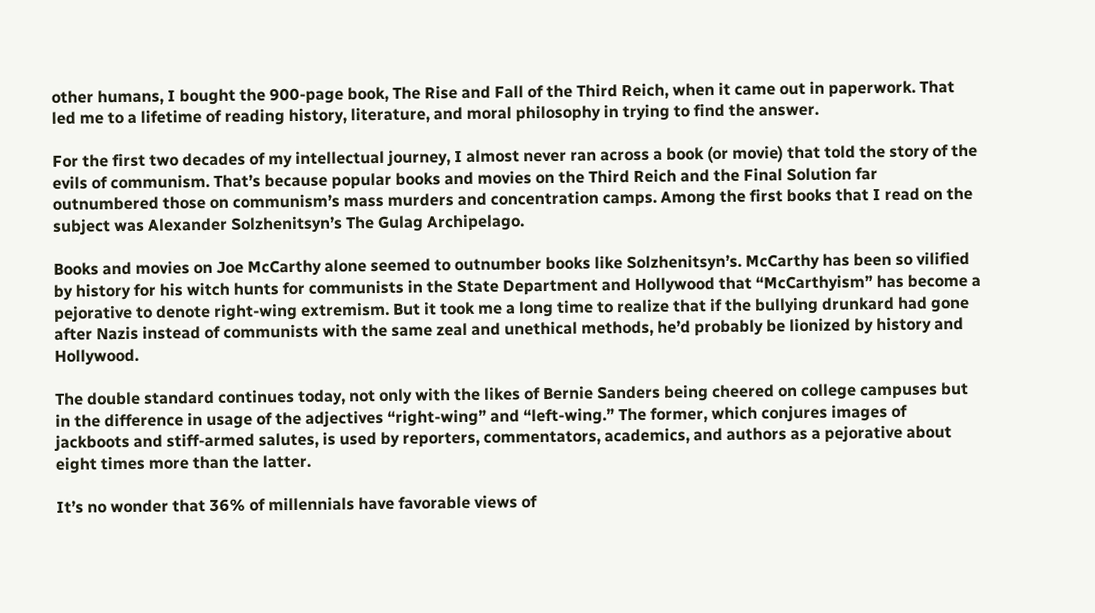other humans, I bought the 900-page book, The Rise and Fall of the Third Reich, when it came out in paperwork. That led me to a lifetime of reading history, literature, and moral philosophy in trying to find the answer.

For the first two decades of my intellectual journey, I almost never ran across a book (or movie) that told the story of the evils of communism. That’s because popular books and movies on the Third Reich and the Final Solution far outnumbered those on communism’s mass murders and concentration camps. Among the first books that I read on the subject was Alexander Solzhenitsyn’s The Gulag Archipelago.

Books and movies on Joe McCarthy alone seemed to outnumber books like Solzhenitsyn’s. McCarthy has been so vilified by history for his witch hunts for communists in the State Department and Hollywood that “McCarthyism” has become a pejorative to denote right-wing extremism. But it took me a long time to realize that if the bullying drunkard had gone after Nazis instead of communists with the same zeal and unethical methods, he’d probably be lionized by history and Hollywood.

The double standard continues today, not only with the likes of Bernie Sanders being cheered on college campuses but in the difference in usage of the adjectives “right-wing” and “left-wing.” The former, which conjures images of jackboots and stiff-armed salutes, is used by reporters, commentators, academics, and authors as a pejorative about eight times more than the latter.

It’s no wonder that 36% of millennials have favorable views of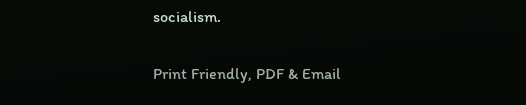socialism.

Print Friendly, PDF & Email